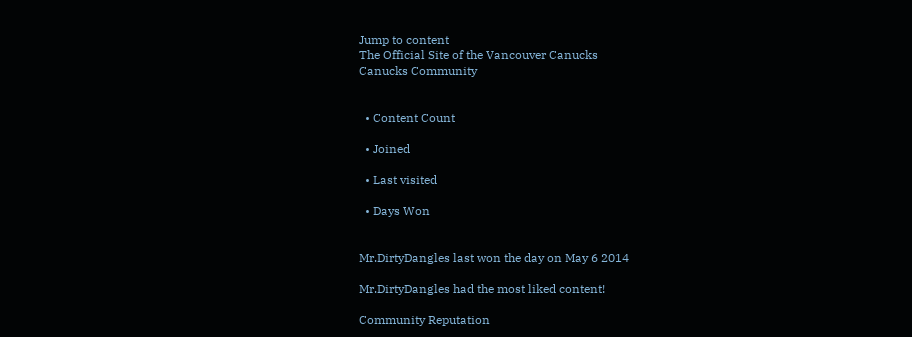Jump to content
The Official Site of the Vancouver Canucks
Canucks Community


  • Content Count

  • Joined

  • Last visited

  • Days Won


Mr.DirtyDangles last won the day on May 6 2014

Mr.DirtyDangles had the most liked content!

Community Reputation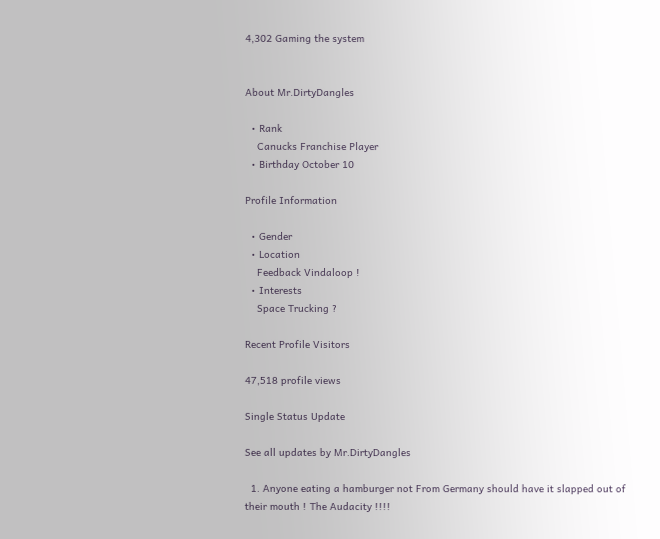4,302 Gaming the system


About Mr.DirtyDangles

  • Rank
    Canucks Franchise Player
  • Birthday October 10

Profile Information

  • Gender
  • Location
    Feedback Vindaloop !
  • Interests
    Space Trucking ?

Recent Profile Visitors

47,518 profile views

Single Status Update

See all updates by Mr.DirtyDangles

  1. Anyone eating a hamburger not From Germany should have it slapped out of their mouth ! The Audacity !!!!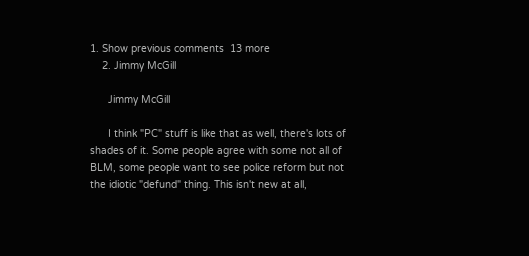1. Show previous comments  13 more
    2. Jimmy McGill

      Jimmy McGill

      I think "PC" stuff is like that as well, there's lots of shades of it. Some people agree with some not all of BLM, some people want to see police reform but not the idiotic "defund" thing. This isn't new at all,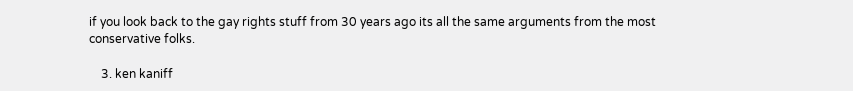if you look back to the gay rights stuff from 30 years ago its all the same arguments from the most conservative folks.

    3. ken kaniff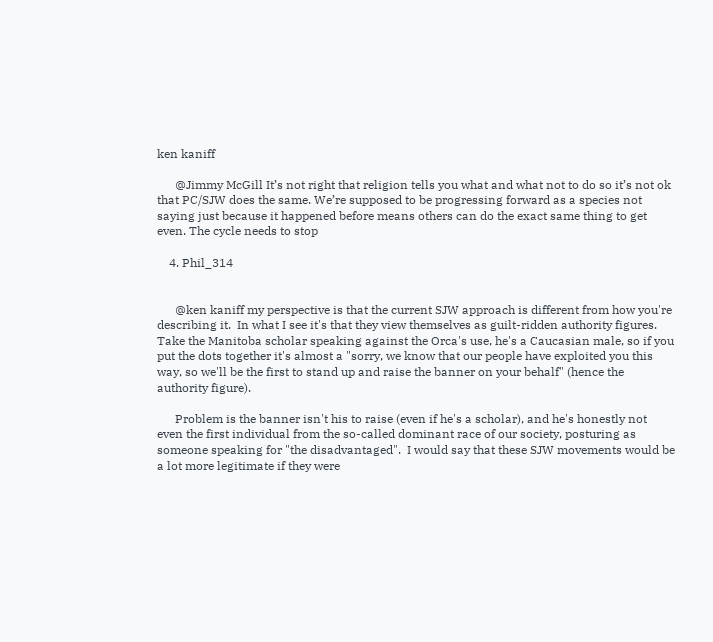ken kaniff

      @Jimmy McGill It’s not right that religion tells you what and what not to do so it’s not ok that PC/SJW does the same. We’re supposed to be progressing forward as a species not saying just because it happened before means others can do the exact same thing to get even. The cycle needs to stop

    4. Phil_314


      @ken kaniff my perspective is that the current SJW approach is different from how you're describing it.  In what I see it's that they view themselves as guilt-ridden authority figures.  Take the Manitoba scholar speaking against the Orca's use, he's a Caucasian male, so if you put the dots together it's almost a "sorry, we know that our people have exploited you this way, so we'll be the first to stand up and raise the banner on your behalf" (hence the authority figure).

      Problem is the banner isn't his to raise (even if he's a scholar), and he's honestly not even the first individual from the so-called dominant race of our society, posturing as someone speaking for "the disadvantaged".  I would say that these SJW movements would be a lot more legitimate if they were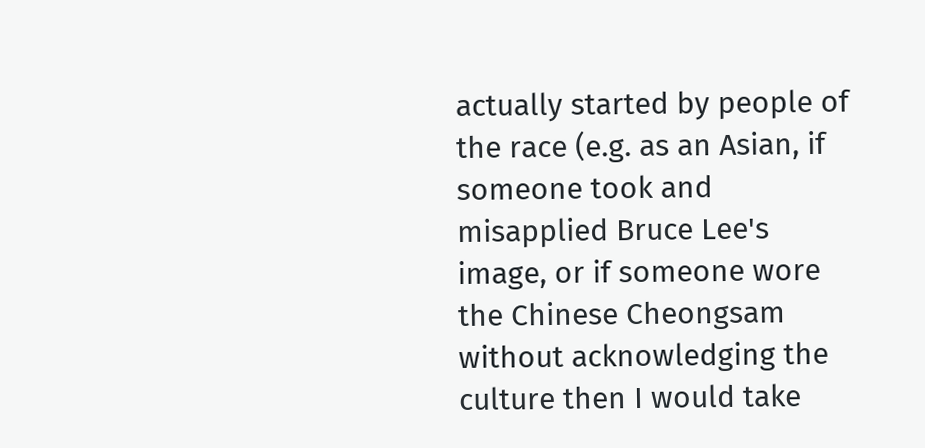actually started by people of the race (e.g. as an Asian, if someone took and misapplied Bruce Lee's image, or if someone wore the Chinese Cheongsam without acknowledging the culture then I would take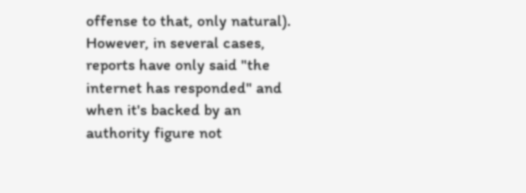offense to that, only natural).  However, in several cases, reports have only said "the internet has responded" and when it's backed by an authority figure not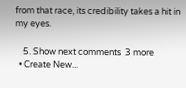from that race, its credibility takes a hit in my eyes.

    5. Show next comments  3 more
  • Create New...